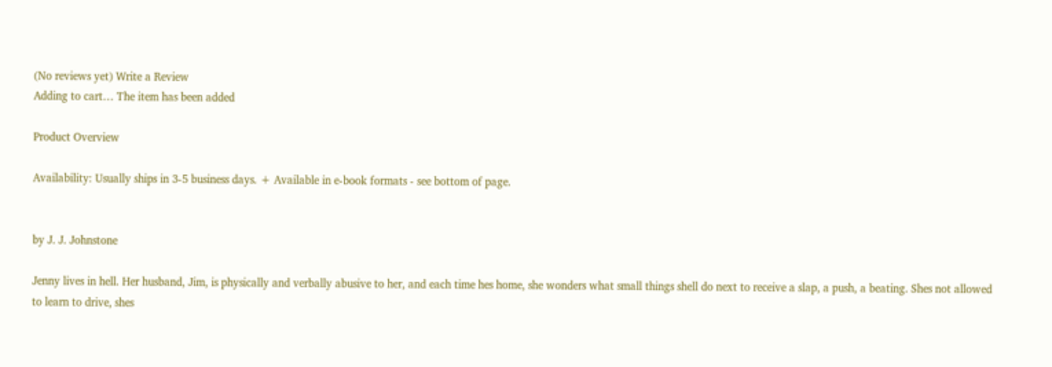(No reviews yet) Write a Review
Adding to cart… The item has been added

Product Overview

Availability: Usually ships in 3-5 business days. + Available in e-book formats - see bottom of page.


by J. J. Johnstone

Jenny lives in hell. Her husband, Jim, is physically and verbally abusive to her, and each time hes home, she wonders what small things shell do next to receive a slap, a push, a beating. Shes not allowed to learn to drive, shes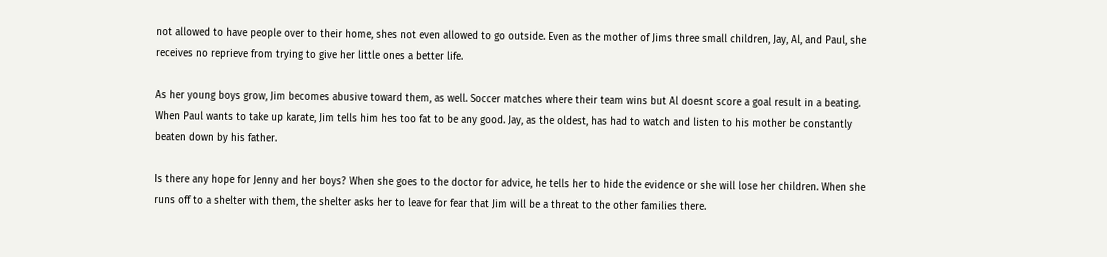not allowed to have people over to their home, shes not even allowed to go outside. Even as the mother of Jims three small children, Jay, Al, and Paul, she receives no reprieve from trying to give her little ones a better life.

As her young boys grow, Jim becomes abusive toward them, as well. Soccer matches where their team wins but Al doesnt score a goal result in a beating. When Paul wants to take up karate, Jim tells him hes too fat to be any good. Jay, as the oldest, has had to watch and listen to his mother be constantly beaten down by his father.

Is there any hope for Jenny and her boys? When she goes to the doctor for advice, he tells her to hide the evidence or she will lose her children. When she runs off to a shelter with them, the shelter asks her to leave for fear that Jim will be a threat to the other families there.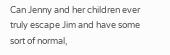Can Jenny and her children ever truly escape Jim and have some sort of normal,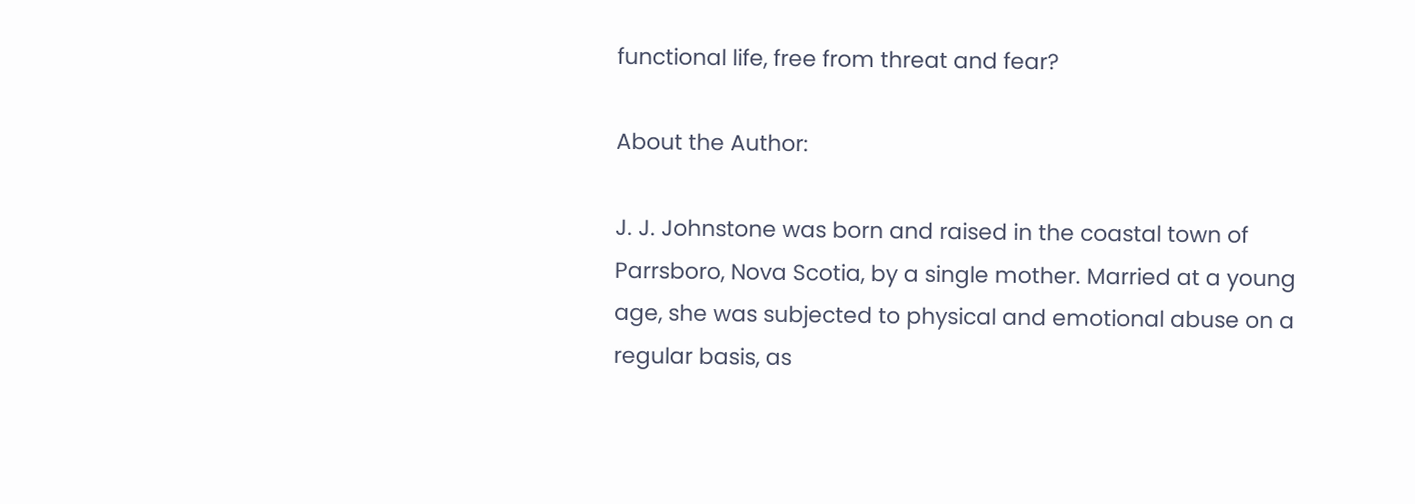functional life, free from threat and fear?

About the Author:

J. J. Johnstone was born and raised in the coastal town of Parrsboro, Nova Scotia, by a single mother. Married at a young age, she was subjected to physical and emotional abuse on a regular basis, as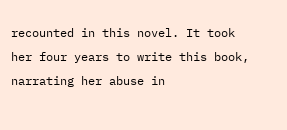recounted in this novel. It took her four years to write this book, narrating her abuse in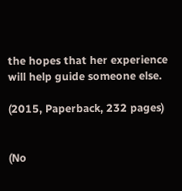the hopes that her experience will help guide someone else.

(2015, Paperback, 232 pages)


(No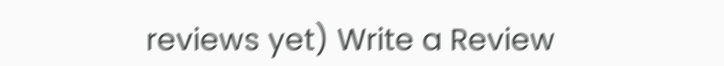reviews yet) Write a Review